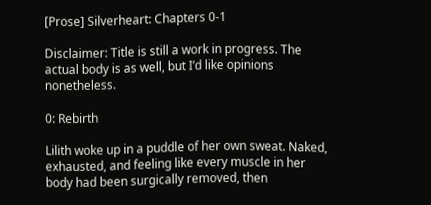[Prose] Silverheart: Chapters 0-1

Disclaimer: Title is still a work in progress. The actual body is as well, but I’d like opinions nonetheless.

0: Rebirth

Lilith woke up in a puddle of her own sweat. Naked, exhausted, and feeling like every muscle in her body had been surgically removed, then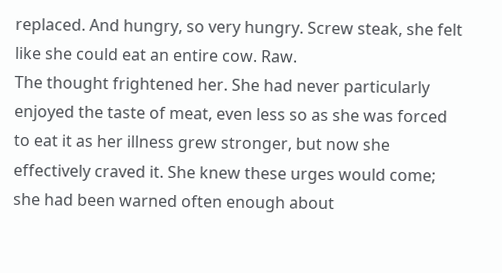replaced. And hungry, so very hungry. Screw steak, she felt like she could eat an entire cow. Raw.
The thought frightened her. She had never particularly enjoyed the taste of meat, even less so as she was forced to eat it as her illness grew stronger, but now she effectively craved it. She knew these urges would come; she had been warned often enough about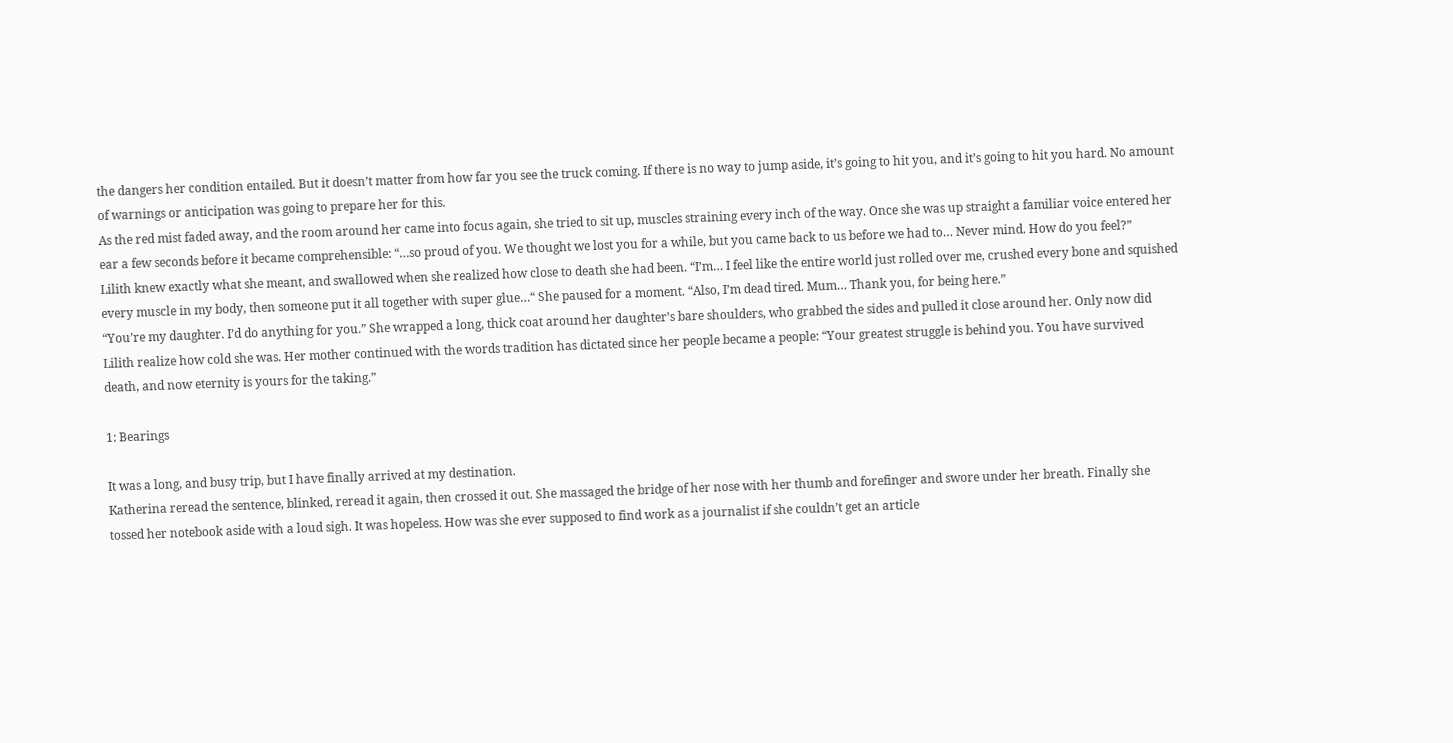the dangers her condition entailed. But it doesn’t matter from how far you see the truck coming. If there is no way to jump aside, it’s going to hit you, and it’s going to hit you hard. No amount of warnings or anticipation was going to prepare her for this.
As the red mist faded away, and the room around her came into focus again, she tried to sit up, muscles straining every inch of the way. Once she was up straight a familiar voice entered her ear a few seconds before it became comprehensible: “…so proud of you. We thought we lost you for a while, but you came back to us before we had to… Never mind. How do you feel?”
Lilith knew exactly what she meant, and swallowed when she realized how close to death she had been. “I’m… I feel like the entire world just rolled over me, crushed every bone and squished every muscle in my body, then someone put it all together with super glue…“ She paused for a moment. “Also, I’m dead tired. Mum… Thank you, for being here.”
“You’re my daughter. I’d do anything for you.” She wrapped a long, thick coat around her daughter’s bare shoulders, who grabbed the sides and pulled it close around her. Only now did Lilith realize how cold she was. Her mother continued with the words tradition has dictated since her people became a people: “Your greatest struggle is behind you. You have survived death, and now eternity is yours for the taking.”

1: Bearings

It was a long, and busy trip, but I have finally arrived at my destination.
Katherina reread the sentence, blinked, reread it again, then crossed it out. She massaged the bridge of her nose with her thumb and forefinger and swore under her breath. Finally she tossed her notebook aside with a loud sigh. It was hopeless. How was she ever supposed to find work as a journalist if she couldn’t get an article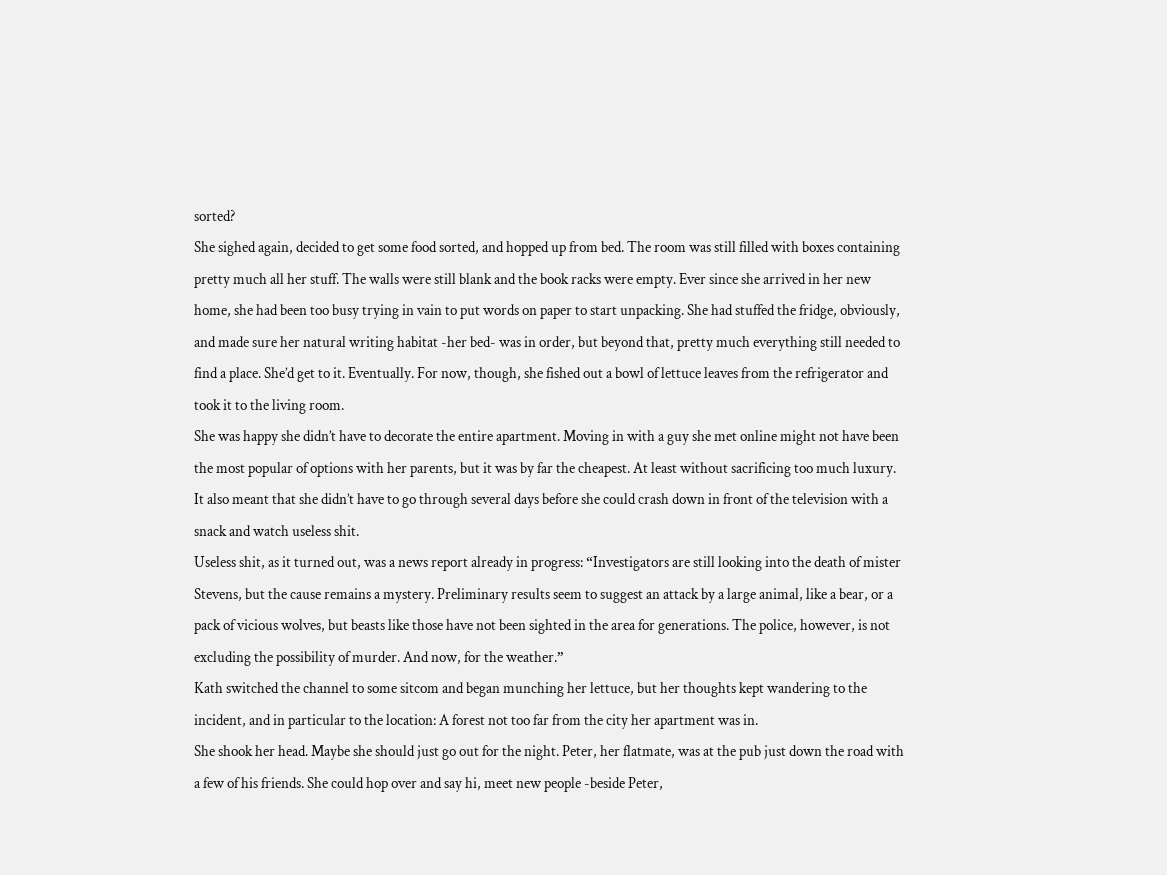sorted?
She sighed again, decided to get some food sorted, and hopped up from bed. The room was still filled with boxes containing pretty much all her stuff. The walls were still blank and the book racks were empty. Ever since she arrived in her new home, she had been too busy trying in vain to put words on paper to start unpacking. She had stuffed the fridge, obviously, and made sure her natural writing habitat -her bed- was in order, but beyond that, pretty much everything still needed to find a place. She’d get to it. Eventually. For now, though, she fished out a bowl of lettuce leaves from the refrigerator and took it to the living room.
She was happy she didn’t have to decorate the entire apartment. Moving in with a guy she met online might not have been the most popular of options with her parents, but it was by far the cheapest. At least without sacrificing too much luxury. It also meant that she didn’t have to go through several days before she could crash down in front of the television with a snack and watch useless shit.
Useless shit, as it turned out, was a news report already in progress: “Investigators are still looking into the death of mister Stevens, but the cause remains a mystery. Preliminary results seem to suggest an attack by a large animal, like a bear, or a pack of vicious wolves, but beasts like those have not been sighted in the area for generations. The police, however, is not excluding the possibility of murder. And now, for the weather.”
Kath switched the channel to some sitcom and began munching her lettuce, but her thoughts kept wandering to the incident, and in particular to the location: A forest not too far from the city her apartment was in.
She shook her head. Maybe she should just go out for the night. Peter, her flatmate, was at the pub just down the road with a few of his friends. She could hop over and say hi, meet new people -beside Peter,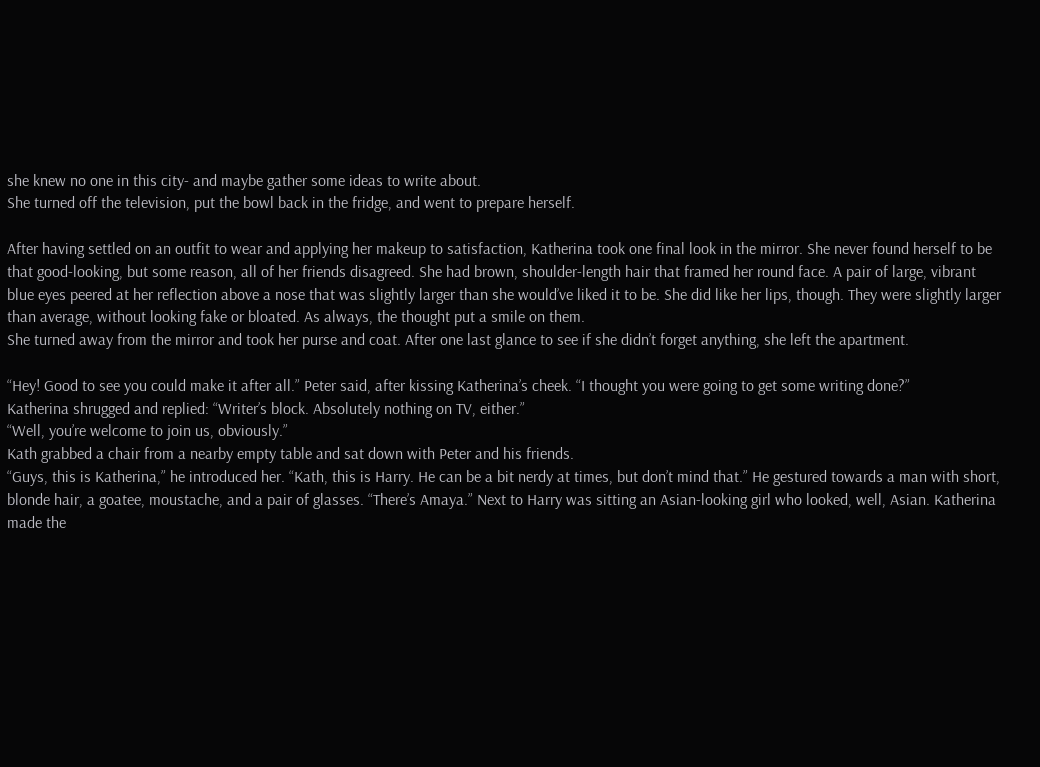she knew no one in this city- and maybe gather some ideas to write about.
She turned off the television, put the bowl back in the fridge, and went to prepare herself.

After having settled on an outfit to wear and applying her makeup to satisfaction, Katherina took one final look in the mirror. She never found herself to be that good-looking, but some reason, all of her friends disagreed. She had brown, shoulder-length hair that framed her round face. A pair of large, vibrant blue eyes peered at her reflection above a nose that was slightly larger than she would’ve liked it to be. She did like her lips, though. They were slightly larger than average, without looking fake or bloated. As always, the thought put a smile on them.
She turned away from the mirror and took her purse and coat. After one last glance to see if she didn’t forget anything, she left the apartment.

“Hey! Good to see you could make it after all.” Peter said, after kissing Katherina’s cheek. “I thought you were going to get some writing done?”
Katherina shrugged and replied: “Writer’s block. Absolutely nothing on TV, either.”
“Well, you’re welcome to join us, obviously.”
Kath grabbed a chair from a nearby empty table and sat down with Peter and his friends.
“Guys, this is Katherina,” he introduced her. “Kath, this is Harry. He can be a bit nerdy at times, but don’t mind that.” He gestured towards a man with short, blonde hair, a goatee, moustache, and a pair of glasses. “There’s Amaya.” Next to Harry was sitting an Asian-looking girl who looked, well, Asian. Katherina made the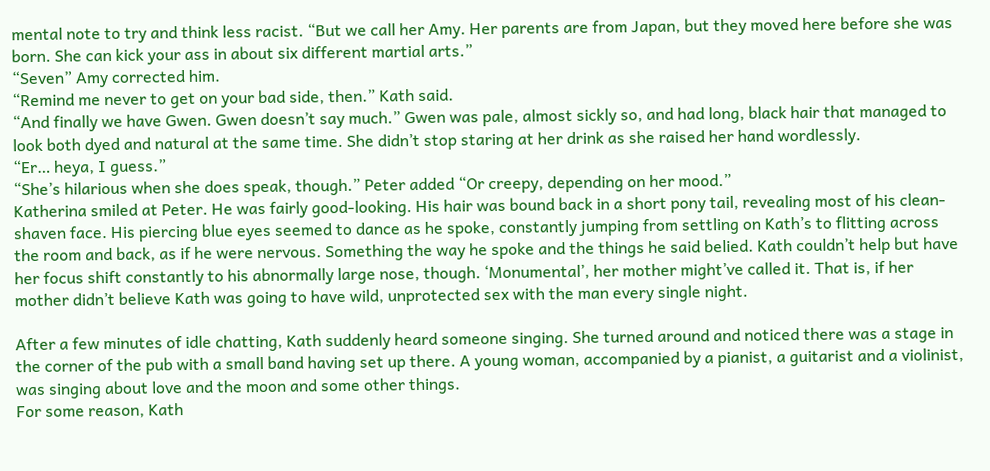mental note to try and think less racist. “But we call her Amy. Her parents are from Japan, but they moved here before she was born. She can kick your ass in about six different martial arts.”
“Seven” Amy corrected him.
“Remind me never to get on your bad side, then.” Kath said.
“And finally we have Gwen. Gwen doesn’t say much.” Gwen was pale, almost sickly so, and had long, black hair that managed to look both dyed and natural at the same time. She didn’t stop staring at her drink as she raised her hand wordlessly.
“Er… heya, I guess.”
“She’s hilarious when she does speak, though.” Peter added “Or creepy, depending on her mood.”
Katherina smiled at Peter. He was fairly good-looking. His hair was bound back in a short pony tail, revealing most of his clean-shaven face. His piercing blue eyes seemed to dance as he spoke, constantly jumping from settling on Kath’s to flitting across the room and back, as if he were nervous. Something the way he spoke and the things he said belied. Kath couldn’t help but have her focus shift constantly to his abnormally large nose, though. ‘Monumental’, her mother might’ve called it. That is, if her mother didn’t believe Kath was going to have wild, unprotected sex with the man every single night.

After a few minutes of idle chatting, Kath suddenly heard someone singing. She turned around and noticed there was a stage in the corner of the pub with a small band having set up there. A young woman, accompanied by a pianist, a guitarist and a violinist, was singing about love and the moon and some other things.
For some reason, Kath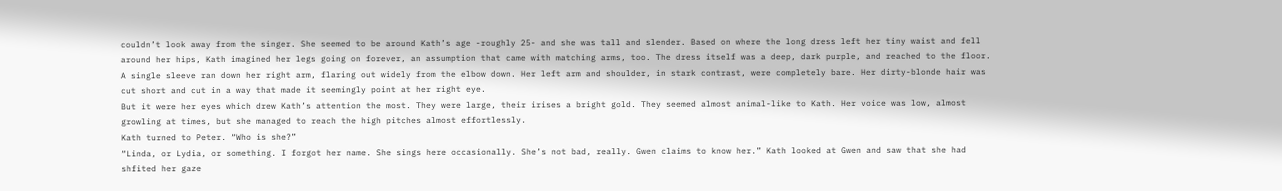couldn’t look away from the singer. She seemed to be around Kath’s age -roughly 25- and she was tall and slender. Based on where the long dress left her tiny waist and fell around her hips, Kath imagined her legs going on forever, an assumption that came with matching arms, too. The dress itself was a deep, dark purple, and reached to the floor. A single sleeve ran down her right arm, flaring out widely from the elbow down. Her left arm and shoulder, in stark contrast, were completely bare. Her dirty-blonde hair was cut short and cut in a way that made it seemingly point at her right eye.
But it were her eyes which drew Kath’s attention the most. They were large, their irises a bright gold. They seemed almost animal-like to Kath. Her voice was low, almost growling at times, but she managed to reach the high pitches almost effortlessly.
Kath turned to Peter. “Who is she?”
“Linda, or Lydia, or something. I forgot her name. She sings here occasionally. She’s not bad, really. Gwen claims to know her.” Kath looked at Gwen and saw that she had shfited her gaze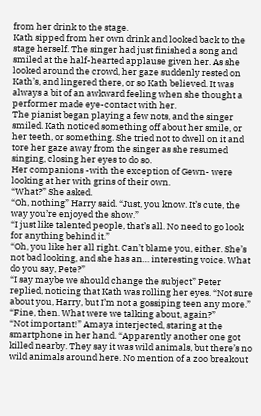from her drink to the stage.
Kath sipped from her own drink and looked back to the stage herself. The singer had just finished a song and smiled at the half-hearted applause given her. As she looked around the crowd, her gaze suddenly rested on Kath’s, and lingered there, or so Kath believed. It was always a bit of an awkward feeling when she thought a performer made eye-contact with her.
The pianist began playing a few nots, and the singer smiled. Kath noticed something off about her smile, or her teeth, or something. She tried not to dwell on it and tore her gaze away from the singer as she resumed singing, closing her eyes to do so.
Her companions -with the exception of Gewn- were looking at her with grins of their own.
“What?” She asked.
“Oh, nothing” Harry said. “Just, you know. It’s cute, the way you’re enjoyed the show.”
“I just like talented people, that’s all. No need to go look for anything behind it.”
“Oh, you like her all right. Can’t blame you, either. She’s not bad looking, and she has an… interesting voice. What do you say, Pete?”
“I say maybe we should change the subject” Peter replied, noticing that Kath was rolling her eyes. “Not sure about you, Harry, but I’m not a gossiping teen any more.”
“Fine, then. What were we talking about, again?”
“Not important!” Amaya interjected, staring at the smartphone in her hand. “Apparently another one got killed nearby. They say it was wild animals, but there’s no wild animals around here. No mention of a zoo breakout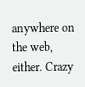anywhere on the web, either. Crazy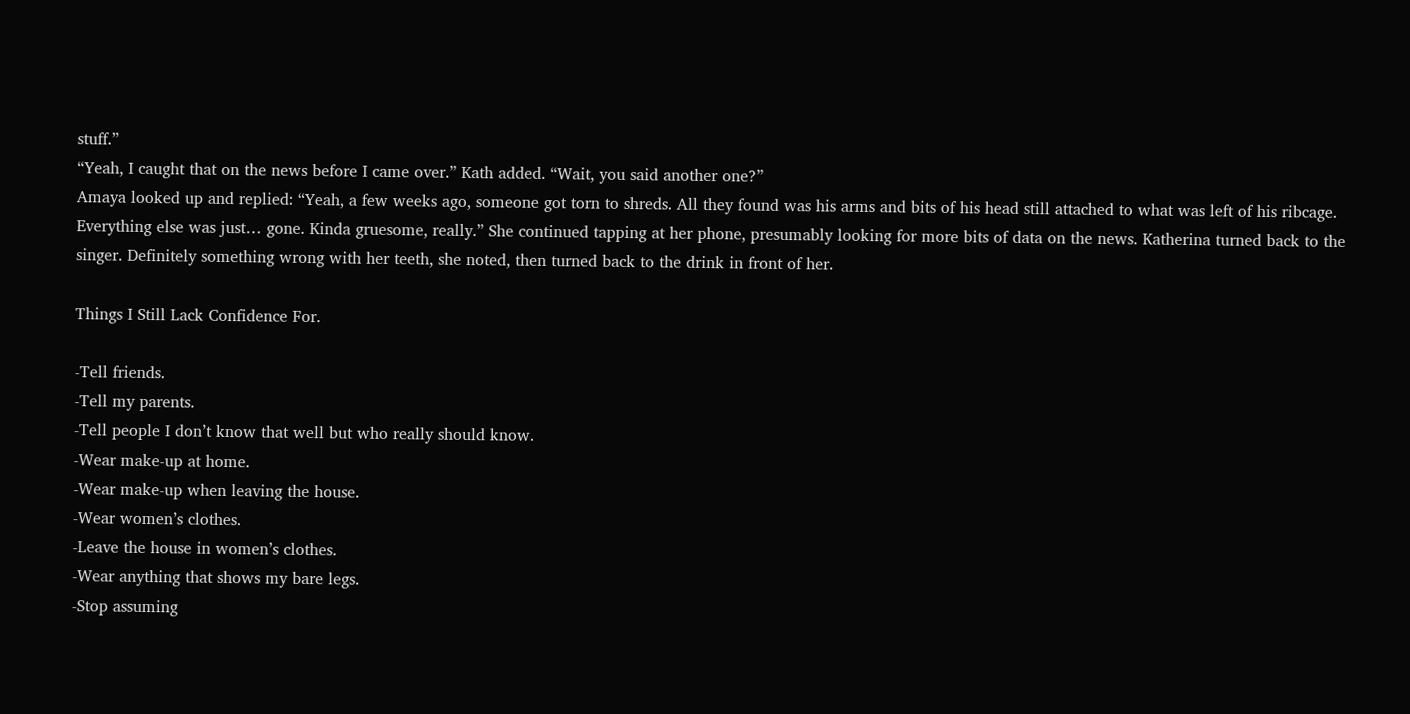stuff.”
“Yeah, I caught that on the news before I came over.” Kath added. “Wait, you said another one?”
Amaya looked up and replied: “Yeah, a few weeks ago, someone got torn to shreds. All they found was his arms and bits of his head still attached to what was left of his ribcage. Everything else was just… gone. Kinda gruesome, really.” She continued tapping at her phone, presumably looking for more bits of data on the news. Katherina turned back to the singer. Definitely something wrong with her teeth, she noted, then turned back to the drink in front of her.

Things I Still Lack Confidence For.

-Tell friends.
-Tell my parents.
-Tell people I don’t know that well but who really should know.
-Wear make-up at home.
-Wear make-up when leaving the house.
-Wear women’s clothes.
-Leave the house in women’s clothes.
-Wear anything that shows my bare legs.
-Stop assuming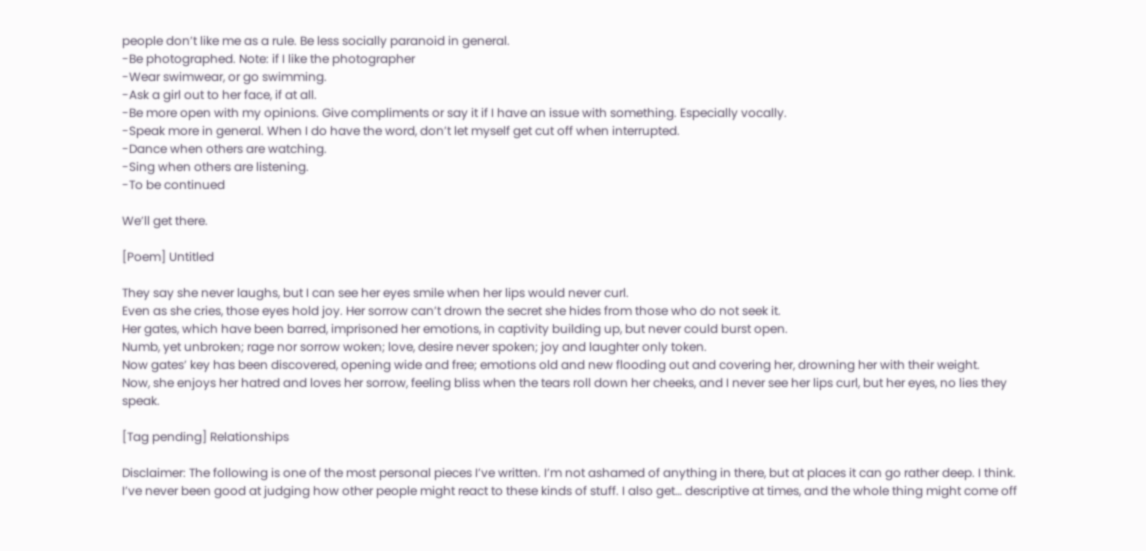people don’t like me as a rule. Be less socially paranoid in general.
-Be photographed. Note: if I like the photographer
-Wear swimwear, or go swimming.
-Ask a girl out to her face, if at all.
-Be more open with my opinions. Give compliments or say it if I have an issue with something. Especially vocally.
-Speak more in general. When I do have the word, don’t let myself get cut off when interrupted.
-Dance when others are watching.
-Sing when others are listening.
-To be continued

We’ll get there.

[Poem] Untitled

They say she never laughs, but I can see her eyes smile when her lips would never curl.
Even as she cries, those eyes hold joy. Her sorrow can’t drown the secret she hides from those who do not seek it.
Her gates, which have been barred, imprisoned her emotions, in captivity building up, but never could burst open.
Numb, yet unbroken; rage nor sorrow woken; love, desire never spoken; joy and laughter only token.
Now gates’ key has been discovered, opening wide and free; emotions old and new flooding out and covering her, drowning her with their weight.
Now, she enjoys her hatred and loves her sorrow, feeling bliss when the tears roll down her cheeks, and I never see her lips curl, but her eyes, no lies they speak.

[Tag pending] Relationships

Disclaimer: The following is one of the most personal pieces I’ve written. I’m not ashamed of anything in there, but at places it can go rather deep. I think. I’ve never been good at judging how other people might react to these kinds of stuff. I also get… descriptive at times, and the whole thing might come off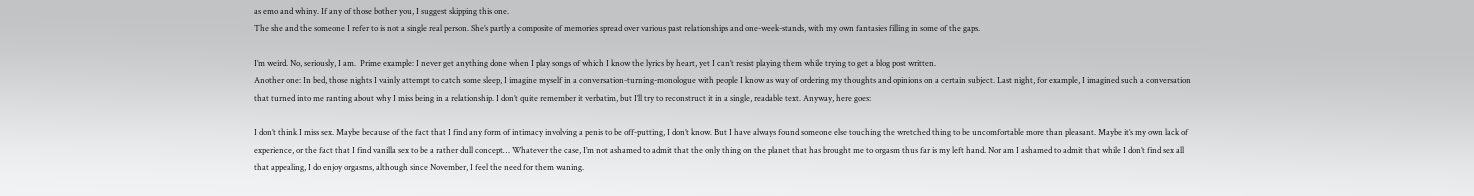as emo and whiny. If any of those bother you, I suggest skipping this one.
The she and the someone I refer to is not a single real person. She’s partly a composite of memories spread over various past relationships and one-week-stands, with my own fantasies filling in some of the gaps.

I’m weird. No, seriously, I am.  Prime example: I never get anything done when I play songs of which I know the lyrics by heart, yet I can’t resist playing them while trying to get a blog post written.
Another one: In bed, those nights I vainly attempt to catch some sleep, I imagine myself in a conversation-turning-monologue with people I know as way of ordering my thoughts and opinions on a certain subject. Last night, for example, I imagined such a conversation that turned into me ranting about why I miss being in a relationship. I don’t quite remember it verbatim, but I’ll try to reconstruct it in a single, readable text. Anyway, here goes:

I don’t think I miss sex. Maybe because of the fact that I find any form of intimacy involving a penis to be off-putting, I don’t know. But I have always found someone else touching the wretched thing to be uncomfortable more than pleasant. Maybe it’s my own lack of experience, or the fact that I find vanilla sex to be a rather dull concept… Whatever the case, I’m not ashamed to admit that the only thing on the planet that has brought me to orgasm thus far is my left hand. Nor am I ashamed to admit that while I don’t find sex all that appealing, I do enjoy orgasms, although since November, I feel the need for them waning.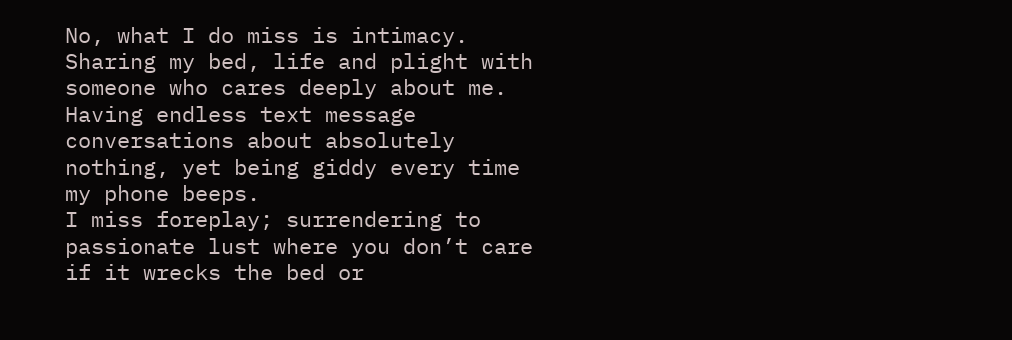No, what I do miss is intimacy. Sharing my bed, life and plight with someone who cares deeply about me. Having endless text message conversations about absolutely nothing, yet being giddy every time my phone beeps.
I miss foreplay; surrendering to passionate lust where you don’t care if it wrecks the bed or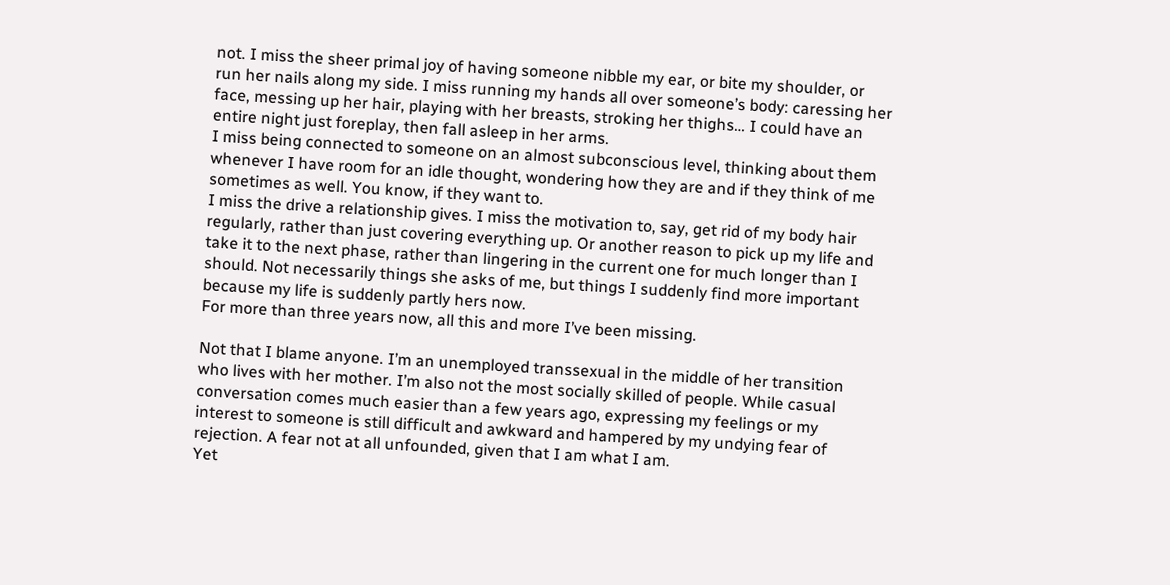not. I miss the sheer primal joy of having someone nibble my ear, or bite my shoulder, or run her nails along my side. I miss running my hands all over someone’s body: caressing her face, messing up her hair, playing with her breasts, stroking her thighs… I could have an entire night just foreplay, then fall asleep in her arms.
I miss being connected to someone on an almost subconscious level, thinking about them whenever I have room for an idle thought, wondering how they are and if they think of me sometimes as well. You know, if they want to.
I miss the drive a relationship gives. I miss the motivation to, say, get rid of my body hair regularly, rather than just covering everything up. Or another reason to pick up my life and take it to the next phase, rather than lingering in the current one for much longer than I should. Not necessarily things she asks of me, but things I suddenly find more important because my life is suddenly partly hers now.
For more than three years now, all this and more I’ve been missing.

Not that I blame anyone. I’m an unemployed transsexual in the middle of her transition who lives with her mother. I’m also not the most socially skilled of people. While casual conversation comes much easier than a few years ago, expressing my feelings or my interest to someone is still difficult and awkward and hampered by my undying fear of rejection. A fear not at all unfounded, given that I am what I am.
Yet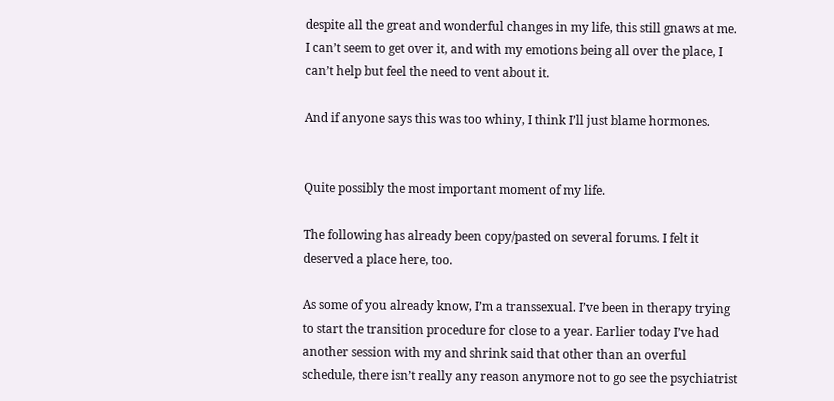despite all the great and wonderful changes in my life, this still gnaws at me. I can’t seem to get over it, and with my emotions being all over the place, I can’t help but feel the need to vent about it.

And if anyone says this was too whiny, I think I’ll just blame hormones.


Quite possibly the most important moment of my life.

The following has already been copy/pasted on several forums. I felt it deserved a place here, too.

As some of you already know, I’m a transsexual. I’ve been in therapy trying to start the transition procedure for close to a year. Earlier today I’ve had another session with my and shrink said that other than an overful schedule, there isn’t really any reason anymore not to go see the psychiatrist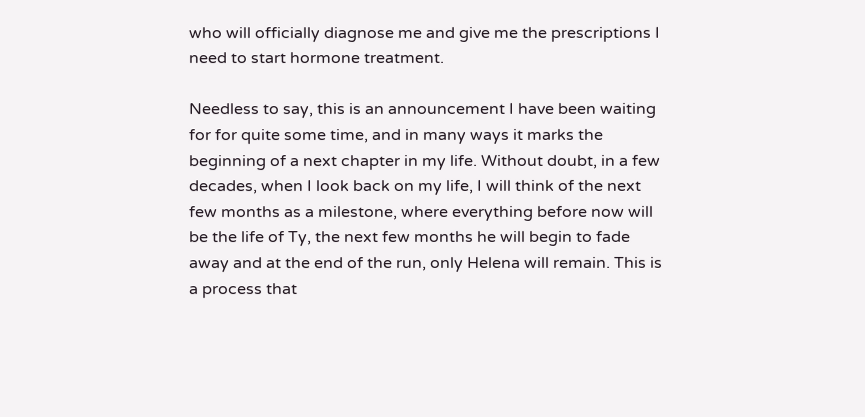who will officially diagnose me and give me the prescriptions I need to start hormone treatment.

Needless to say, this is an announcement I have been waiting for for quite some time, and in many ways it marks the beginning of a next chapter in my life. Without doubt, in a few decades, when I look back on my life, I will think of the next few months as a milestone, where everything before now will be the life of Ty, the next few months he will begin to fade away and at the end of the run, only Helena will remain. This is a process that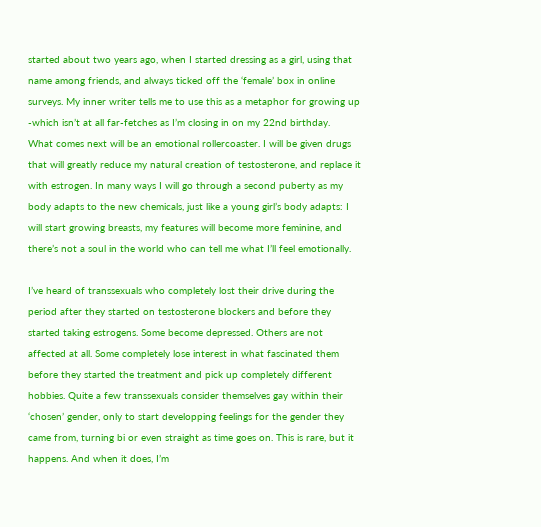started about two years ago, when I started dressing as a girl, using that name among friends, and always ticked off the ‘female’ box in online surveys. My inner writer tells me to use this as a metaphor for growing up -which isn’t at all far-fetches as I’m closing in on my 22nd birthday.
What comes next will be an emotional rollercoaster. I will be given drugs that will greatly reduce my natural creation of testosterone, and replace it with estrogen. In many ways I will go through a second puberty as my body adapts to the new chemicals, just like a young girl’s body adapts: I will start growing breasts, my features will become more feminine, and there’s not a soul in the world who can tell me what I’ll feel emotionally.

I’ve heard of transsexuals who completely lost their drive during the period after they started on testosterone blockers and before they started taking estrogens. Some become depressed. Others are not affected at all. Some completely lose interest in what fascinated them before they started the treatment and pick up completely different hobbies. Quite a few transsexuals consider themselves gay within their ‘chosen’ gender, only to start developping feelings for the gender they came from, turning bi or even straight as time goes on. This is rare, but it happens. And when it does, I’m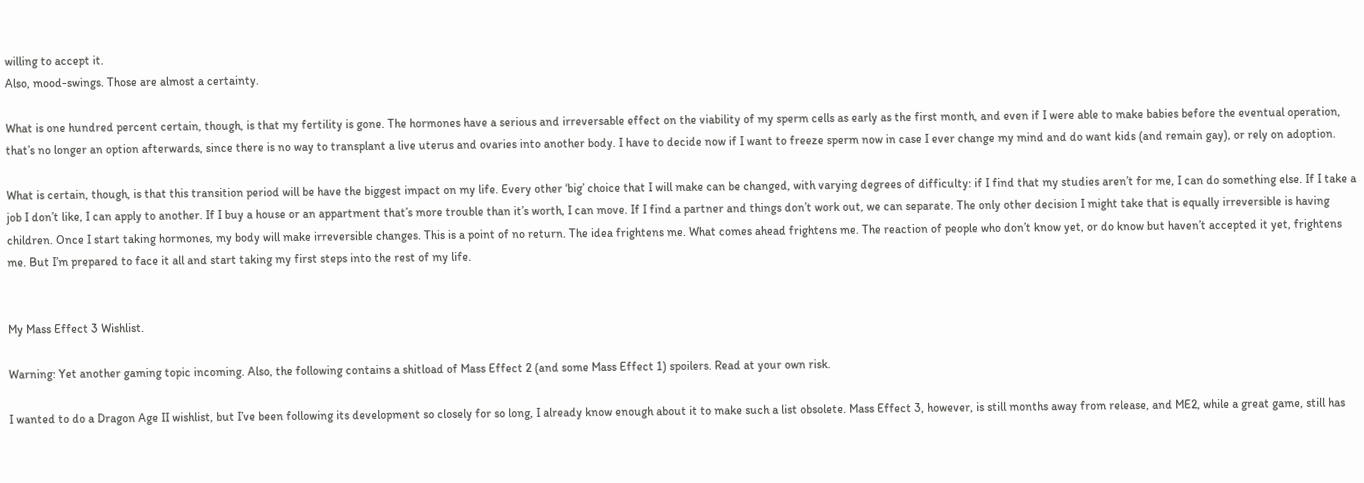willing to accept it.
Also, mood-swings. Those are almost a certainty.

What is one hundred percent certain, though, is that my fertility is gone. The hormones have a serious and irreversable effect on the viability of my sperm cells as early as the first month, and even if I were able to make babies before the eventual operation, that’s no longer an option afterwards, since there is no way to transplant a live uterus and ovaries into another body. I have to decide now if I want to freeze sperm now in case I ever change my mind and do want kids (and remain gay), or rely on adoption.

What is certain, though, is that this transition period will be have the biggest impact on my life. Every other ‘big’ choice that I will make can be changed, with varying degrees of difficulty: if I find that my studies aren’t for me, I can do something else. If I take a job I don’t like, I can apply to another. If I buy a house or an appartment that’s more trouble than it’s worth, I can move. If I find a partner and things don’t work out, we can separate. The only other decision I might take that is equally irreversible is having children. Once I start taking hormones, my body will make irreversible changes. This is a point of no return. The idea frightens me. What comes ahead frightens me. The reaction of people who don’t know yet, or do know but haven’t accepted it yet, frightens me. But I’m prepared to face it all and start taking my first steps into the rest of my life.


My Mass Effect 3 Wishlist.

Warning: Yet another gaming topic incoming. Also, the following contains a shitload of Mass Effect 2 (and some Mass Effect 1) spoilers. Read at your own risk.

I wanted to do a Dragon Age II wishlist, but I’ve been following its development so closely for so long, I already know enough about it to make such a list obsolete. Mass Effect 3, however, is still months away from release, and ME2, while a great game, still has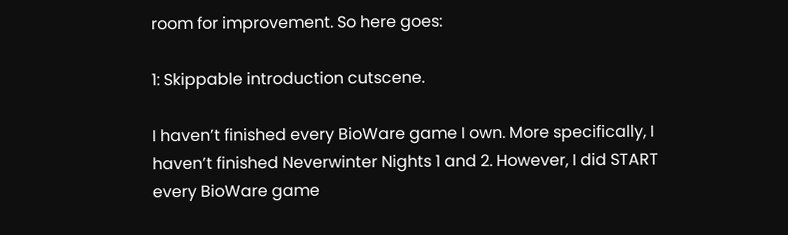room for improvement. So here goes:

1: Skippable introduction cutscene.

I haven’t finished every BioWare game I own. More specifically, I haven’t finished Neverwinter Nights 1 and 2. However, I did START every BioWare game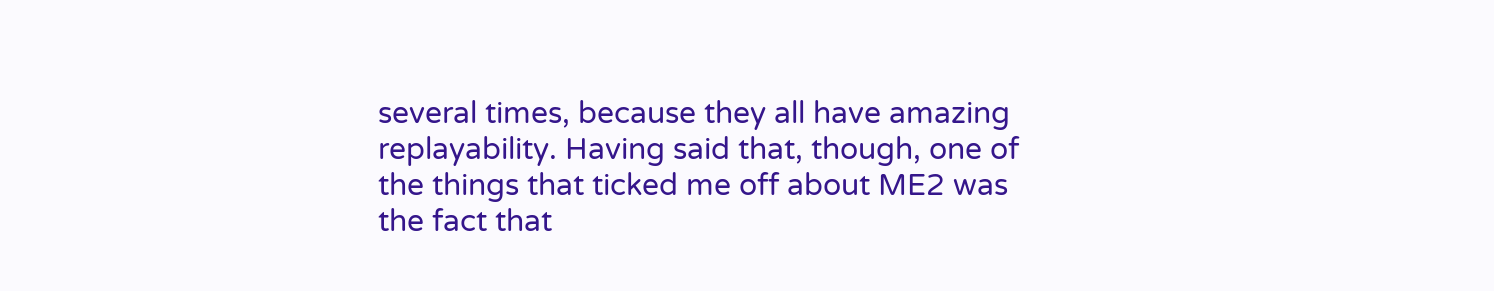several times, because they all have amazing replayability. Having said that, though, one of the things that ticked me off about ME2 was the fact that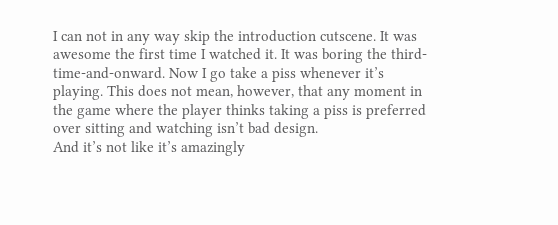I can not in any way skip the introduction cutscene. It was awesome the first time I watched it. It was boring the third-time-and-onward. Now I go take a piss whenever it’s playing. This does not mean, however, that any moment in the game where the player thinks taking a piss is preferred over sitting and watching isn’t bad design.
And it’s not like it’s amazingly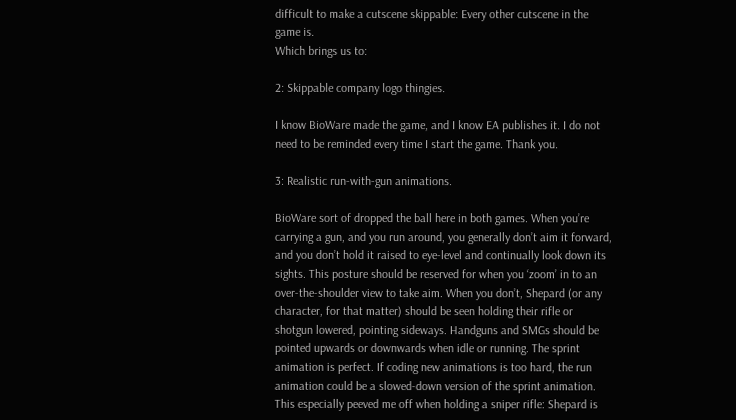difficult to make a cutscene skippable: Every other cutscene in the game is.
Which brings us to:

2: Skippable company logo thingies.

I know BioWare made the game, and I know EA publishes it. I do not need to be reminded every time I start the game. Thank you.

3: Realistic run-with-gun animations.

BioWare sort of dropped the ball here in both games. When you’re carrying a gun, and you run around, you generally don’t aim it forward, and you don’t hold it raised to eye-level and continually look down its sights. This posture should be reserved for when you ‘zoom’ in to an over-the-shoulder view to take aim. When you don’t, Shepard (or any character, for that matter) should be seen holding their rifle or shotgun lowered, pointing sideways. Handguns and SMGs should be pointed upwards or downwards when idle or running. The sprint animation is perfect. If coding new animations is too hard, the run animation could be a slowed-down version of the sprint animation.
This especially peeved me off when holding a sniper rifle: Shepard is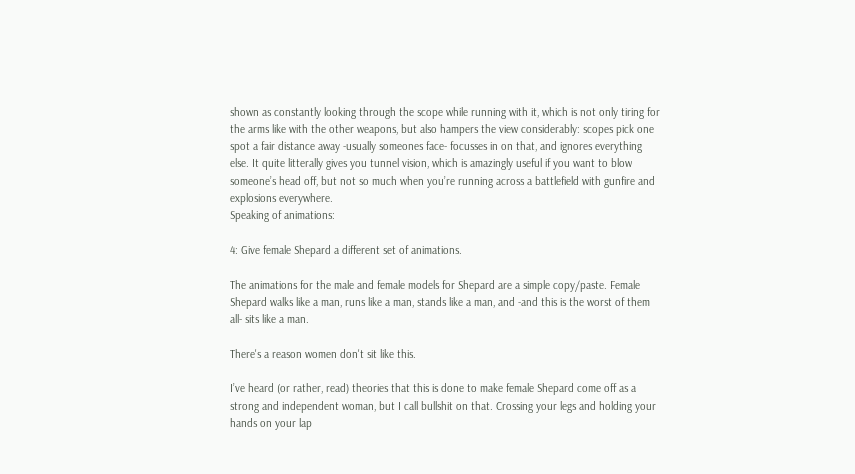shown as constantly looking through the scope while running with it, which is not only tiring for the arms like with the other weapons, but also hampers the view considerably: scopes pick one spot a fair distance away -usually someones face- focusses in on that, and ignores everything else. It quite litterally gives you tunnel vision, which is amazingly useful if you want to blow someone’s head off, but not so much when you’re running across a battlefield with gunfire and explosions everywhere.
Speaking of animations:

4: Give female Shepard a different set of animations.

The animations for the male and female models for Shepard are a simple copy/paste. Female Shepard walks like a man, runs like a man, stands like a man, and -and this is the worst of them all- sits like a man.

There's a reason women don't sit like this.

I’ve heard (or rather, read) theories that this is done to make female Shepard come off as a strong and independent woman, but I call bullshit on that. Crossing your legs and holding your hands on your lap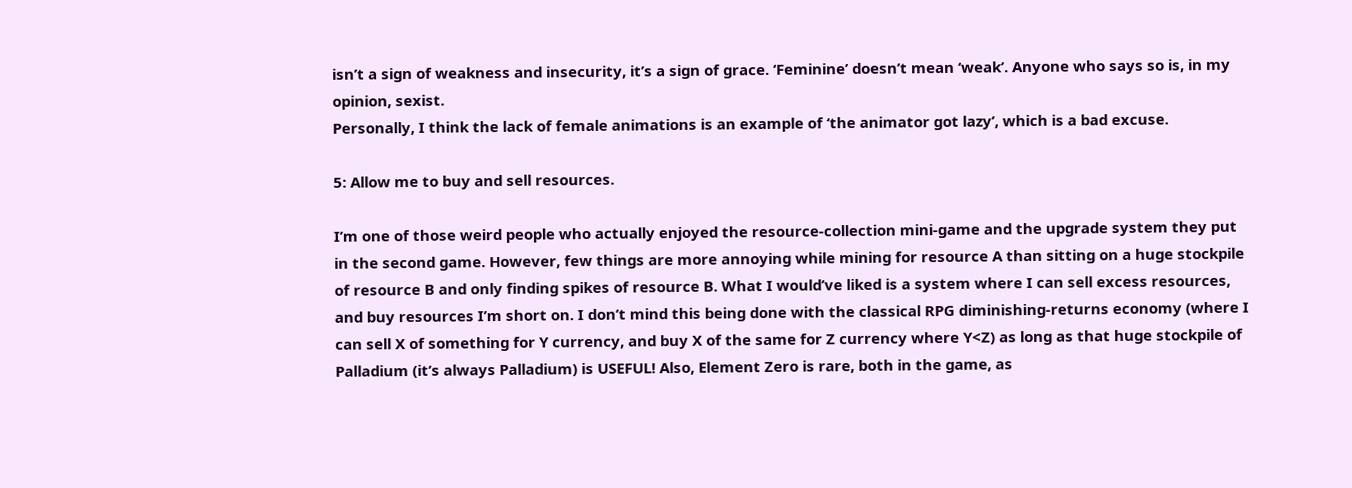isn’t a sign of weakness and insecurity, it’s a sign of grace. ‘Feminine’ doesn’t mean ‘weak’. Anyone who says so is, in my opinion, sexist.
Personally, I think the lack of female animations is an example of ‘the animator got lazy’, which is a bad excuse.

5: Allow me to buy and sell resources.

I’m one of those weird people who actually enjoyed the resource-collection mini-game and the upgrade system they put in the second game. However, few things are more annoying while mining for resource A than sitting on a huge stockpile of resource B and only finding spikes of resource B. What I would’ve liked is a system where I can sell excess resources, and buy resources I’m short on. I don’t mind this being done with the classical RPG diminishing-returns economy (where I can sell X of something for Y currency, and buy X of the same for Z currency where Y<Z) as long as that huge stockpile of Palladium (it’s always Palladium) is USEFUL! Also, Element Zero is rare, both in the game, as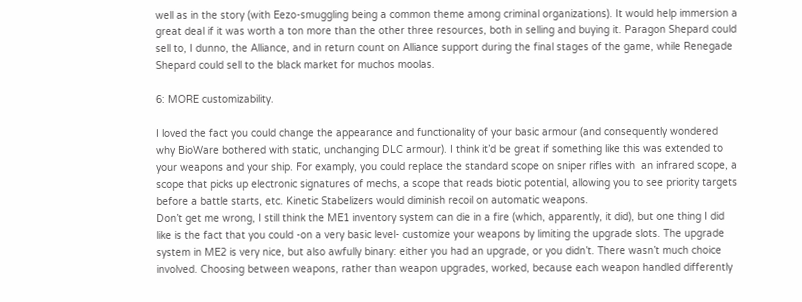well as in the story (with Eezo-smuggling being a common theme among criminal organizations). It would help immersion a great deal if it was worth a ton more than the other three resources, both in selling and buying it. Paragon Shepard could sell to, I dunno, the Alliance, and in return count on Alliance support during the final stages of the game, while Renegade Shepard could sell to the black market for muchos moolas.

6: MORE customizability.

I loved the fact you could change the appearance and functionality of your basic armour (and consequently wondered why BioWare bothered with static, unchanging DLC armour). I think it’d be great if something like this was extended to your weapons and your ship. For examply, you could replace the standard scope on sniper rifles with  an infrared scope, a scope that picks up electronic signatures of mechs, a scope that reads biotic potential, allowing you to see priority targets before a battle starts, etc. Kinetic Stabelizers would diminish recoil on automatic weapons.
Don’t get me wrong, I still think the ME1 inventory system can die in a fire (which, apparently, it did), but one thing I did like is the fact that you could -on a very basic level- customize your weapons by limiting the upgrade slots. The upgrade system in ME2 is very nice, but also awfully binary: either you had an upgrade, or you didn’t. There wasn’t much choice involved. Choosing between weapons, rather than weapon upgrades, worked, because each weapon handled differently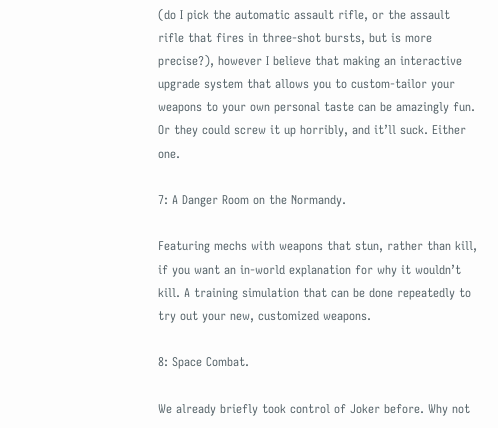(do I pick the automatic assault rifle, or the assault rifle that fires in three-shot bursts, but is more precise?), however I believe that making an interactive upgrade system that allows you to custom-tailor your weapons to your own personal taste can be amazingly fun.
Or they could screw it up horribly, and it’ll suck. Either one.

7: A Danger Room on the Normandy.

Featuring mechs with weapons that stun, rather than kill, if you want an in-world explanation for why it wouldn’t kill. A training simulation that can be done repeatedly to try out your new, customized weapons.

8: Space Combat.

We already briefly took control of Joker before. Why not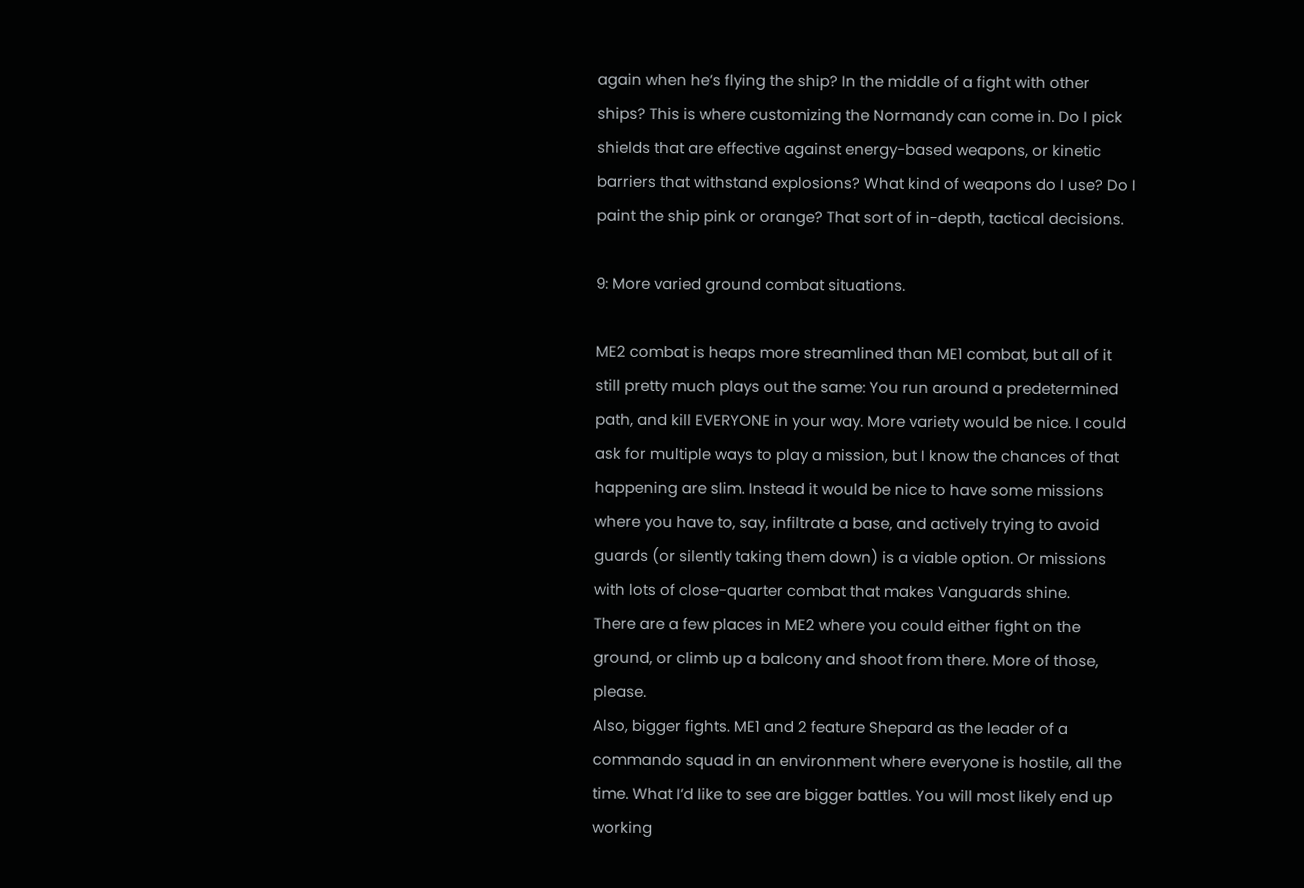again when he’s flying the ship? In the middle of a fight with other ships? This is where customizing the Normandy can come in. Do I pick shields that are effective against energy-based weapons, or kinetic barriers that withstand explosions? What kind of weapons do I use? Do I paint the ship pink or orange? That sort of in-depth, tactical decisions.

9: More varied ground combat situations.

ME2 combat is heaps more streamlined than ME1 combat, but all of it still pretty much plays out the same: You run around a predetermined path, and kill EVERYONE in your way. More variety would be nice. I could ask for multiple ways to play a mission, but I know the chances of that happening are slim. Instead it would be nice to have some missions where you have to, say, infiltrate a base, and actively trying to avoid guards (or silently taking them down) is a viable option. Or missions with lots of close-quarter combat that makes Vanguards shine.
There are a few places in ME2 where you could either fight on the ground, or climb up a balcony and shoot from there. More of those, please.
Also, bigger fights. ME1 and 2 feature Shepard as the leader of a commando squad in an environment where everyone is hostile, all the time. What I’d like to see are bigger battles. You will most likely end up working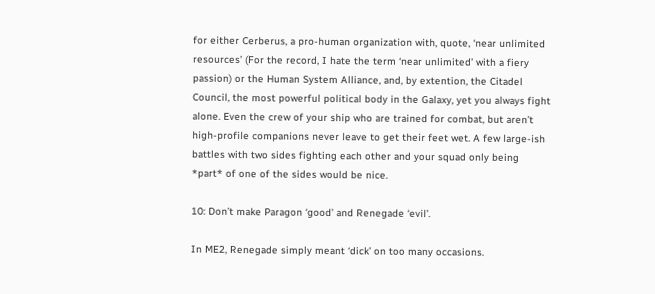for either Cerberus, a pro-human organization with, quote, ‘near unlimited resources’ (For the record, I hate the term ‘near unlimited’ with a fiery passion) or the Human System Alliance, and, by extention, the Citadel Council, the most powerful political body in the Galaxy, yet you always fight alone. Even the crew of your ship who are trained for combat, but aren’t high-profile companions never leave to get their feet wet. A few large-ish battles with two sides fighting each other and your squad only being *part* of one of the sides would be nice.

10: Don’t make Paragon ‘good’ and Renegade ‘evil’.

In ME2, Renegade simply meant ‘dick’ on too many occasions.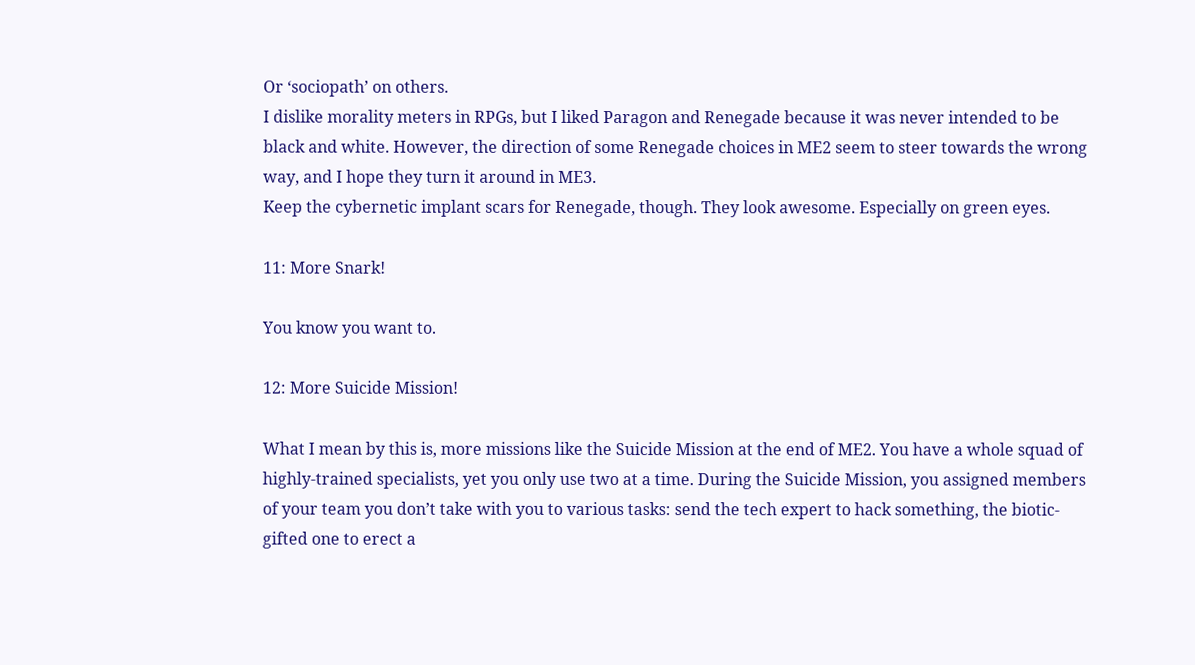Or ‘sociopath’ on others.
I dislike morality meters in RPGs, but I liked Paragon and Renegade because it was never intended to be black and white. However, the direction of some Renegade choices in ME2 seem to steer towards the wrong way, and I hope they turn it around in ME3.
Keep the cybernetic implant scars for Renegade, though. They look awesome. Especially on green eyes.

11: More Snark!

You know you want to.

12: More Suicide Mission!

What I mean by this is, more missions like the Suicide Mission at the end of ME2. You have a whole squad of highly-trained specialists, yet you only use two at a time. During the Suicide Mission, you assigned members of your team you don’t take with you to various tasks: send the tech expert to hack something, the biotic-gifted one to erect a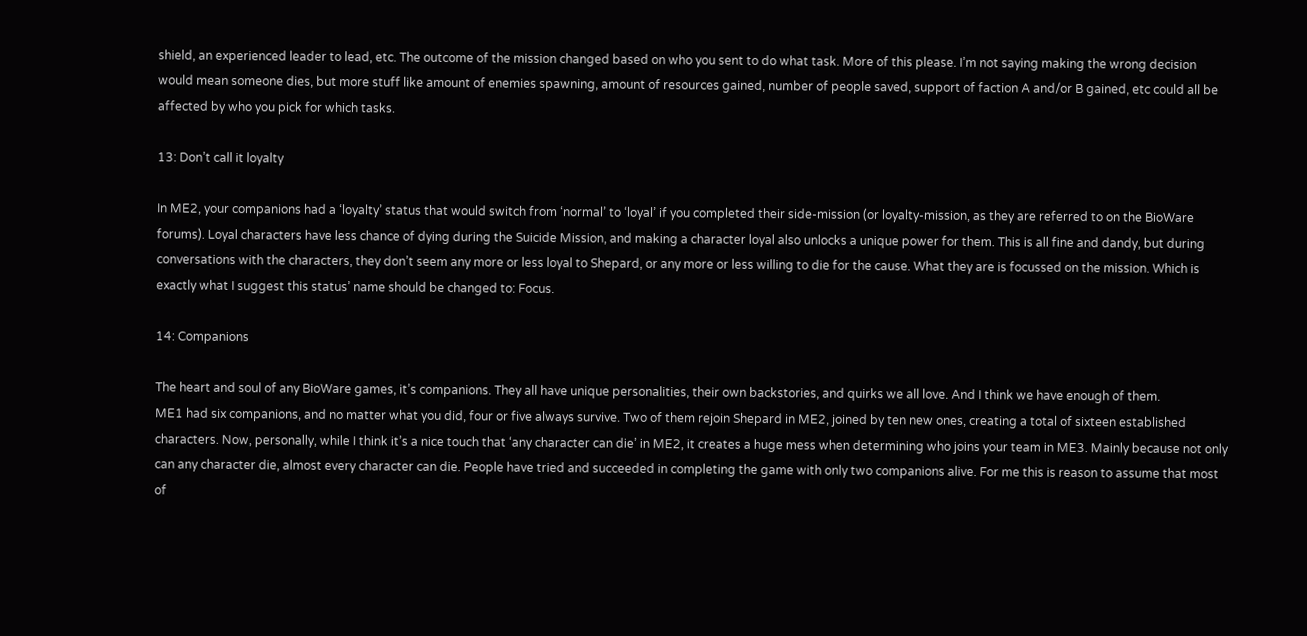shield, an experienced leader to lead, etc. The outcome of the mission changed based on who you sent to do what task. More of this please. I’m not saying making the wrong decision would mean someone dies, but more stuff like amount of enemies spawning, amount of resources gained, number of people saved, support of faction A and/or B gained, etc could all be affected by who you pick for which tasks.

13: Don’t call it loyalty

In ME2, your companions had a ‘loyalty’ status that would switch from ‘normal’ to ‘loyal’ if you completed their side-mission (or loyalty-mission, as they are referred to on the BioWare forums). Loyal characters have less chance of dying during the Suicide Mission, and making a character loyal also unlocks a unique power for them. This is all fine and dandy, but during conversations with the characters, they don’t seem any more or less loyal to Shepard, or any more or less willing to die for the cause. What they are is focussed on the mission. Which is exactly what I suggest this status’ name should be changed to: Focus.

14: Companions

The heart and soul of any BioWare games, it’s companions. They all have unique personalities, their own backstories, and quirks we all love. And I think we have enough of them.
ME1 had six companions, and no matter what you did, four or five always survive. Two of them rejoin Shepard in ME2, joined by ten new ones, creating a total of sixteen established characters. Now, personally, while I think it’s a nice touch that ‘any character can die’ in ME2, it creates a huge mess when determining who joins your team in ME3. Mainly because not only can any character die, almost every character can die. People have tried and succeeded in completing the game with only two companions alive. For me this is reason to assume that most of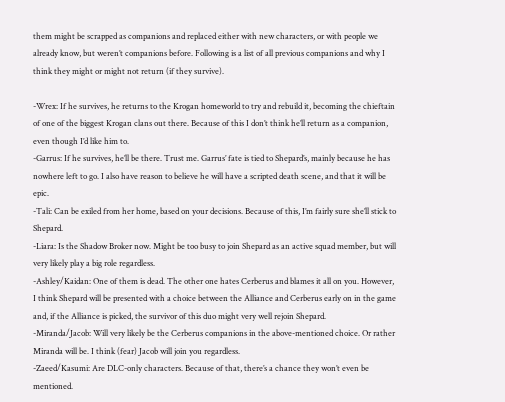them might be scrapped as companions and replaced either with new characters, or with people we already know, but weren’t companions before. Following is a list of all previous companions and why I think they might or might not return (if they survive).

-Wrex: If he survives, he returns to the Krogan homeworld to try and rebuild it, becoming the chieftain of one of the biggest Krogan clans out there. Because of this I don’t think he’ll return as a companion, even though I’d like him to.
-Garrus: If he survives, he’ll be there. Trust me. Garrus’ fate is tied to Shepard’s, mainly because he has nowhere left to go. I also have reason to believe he will have a scripted death scene, and that it will be epic.
-Tali: Can be exiled from her home, based on your decisions. Because of this, I’m fairly sure she’ll stick to Shepard.
-Liara: Is the Shadow Broker now. Might be too busy to join Shepard as an active squad member, but will very likely play a big role regardless.
-Ashley/Kaidan: One of them is dead. The other one hates Cerberus and blames it all on you. However, I think Shepard will be presented with a choice between the Alliance and Cerberus early on in the game and, if the Alliance is picked, the survivor of this duo might very well rejoin Shepard.
-Miranda/Jacob: Will very likely be the Cerberus companions in the above-mentioned choice. Or rather Miranda will be. I think (fear) Jacob will join you regardless.
-Zaeed/Kasumi: Are DLC-only characters. Because of that, there’s a chance they won’t even be mentioned.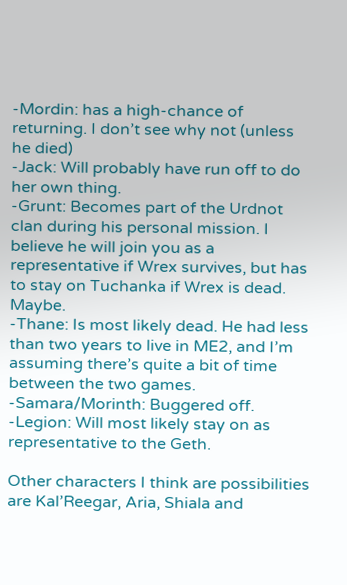-Mordin: has a high-chance of returning. I don’t see why not (unless he died)
-Jack: Will probably have run off to do her own thing.
-Grunt: Becomes part of the Urdnot clan during his personal mission. I believe he will join you as a representative if Wrex survives, but has to stay on Tuchanka if Wrex is dead. Maybe.
-Thane: Is most likely dead. He had less than two years to live in ME2, and I’m assuming there’s quite a bit of time between the two games.
-Samara/Morinth: Buggered off.
-Legion: Will most likely stay on as representative to the Geth.

Other characters I think are possibilities are Kal’Reegar, Aria, Shiala and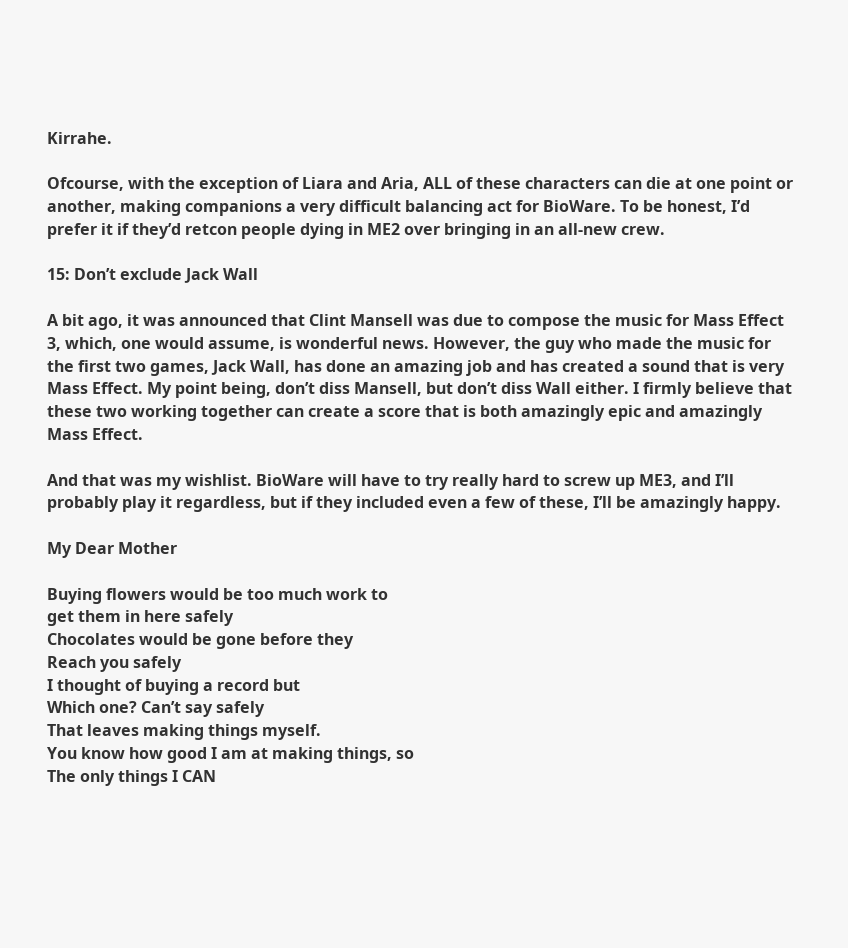Kirrahe.

Ofcourse, with the exception of Liara and Aria, ALL of these characters can die at one point or another, making companions a very difficult balancing act for BioWare. To be honest, I’d prefer it if they’d retcon people dying in ME2 over bringing in an all-new crew.

15: Don’t exclude Jack Wall

A bit ago, it was announced that Clint Mansell was due to compose the music for Mass Effect 3, which, one would assume, is wonderful news. However, the guy who made the music for the first two games, Jack Wall, has done an amazing job and has created a sound that is very Mass Effect. My point being, don’t diss Mansell, but don’t diss Wall either. I firmly believe that these two working together can create a score that is both amazingly epic and amazingly Mass Effect.

And that was my wishlist. BioWare will have to try really hard to screw up ME3, and I’ll probably play it regardless, but if they included even a few of these, I’ll be amazingly happy.

My Dear Mother

Buying flowers would be too much work to
get them in here safely
Chocolates would be gone before they
Reach you safely
I thought of buying a record but
Which one? Can’t say safely
That leaves making things myself.
You know how good I am at making things, so
The only things I CAN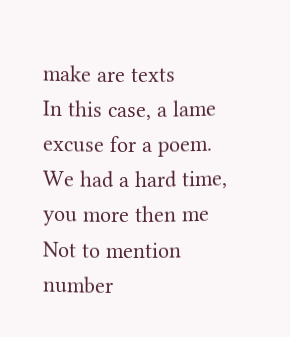make are texts
In this case, a lame excuse for a poem.
We had a hard time, you more then me
Not to mention number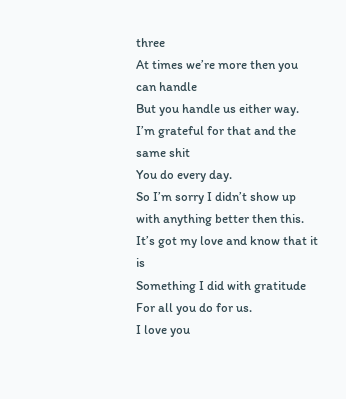three
At times we’re more then you can handle
But you handle us either way.
I’m grateful for that and the same shit
You do every day.
So I’m sorry I didn’t show up with anything better then this.
It’s got my love and know that it is
Something I did with gratitude
For all you do for us.
I love you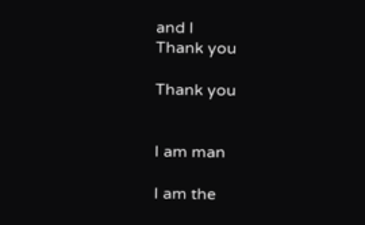and I
Thank you

Thank you


I am man

I am the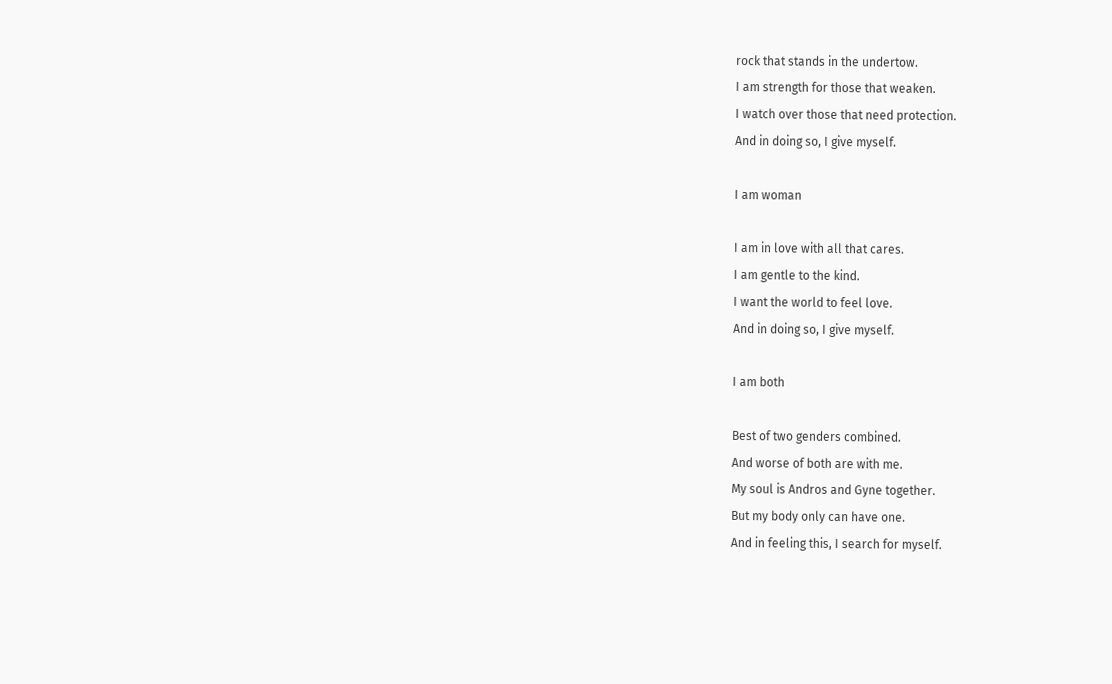rock that stands in the undertow.
I am strength for those that weaken.
I watch over those that need protection.
And in doing so, I give myself.

I am woman

I am in love with all that cares.
I am gentle to the kind.
I want the world to feel love.
And in doing so, I give myself.

I am both

Best of two genders combined.
And worse of both are with me.
My soul is Andros and Gyne together.
But my body only can have one.
And in feeling this, I search for myself.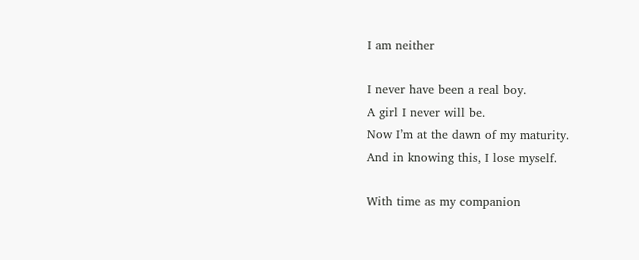I am neither

I never have been a real boy.
A girl I never will be.
Now I’m at the dawn of my maturity.
And in knowing this, I lose myself.

With time as my companion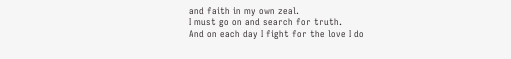and faith in my own zeal.
I must go on and search for truth.
And on each day I fight for the love I do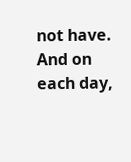not have.
And on each day,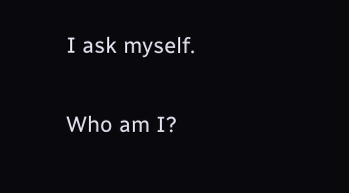I ask myself.

Who am I?